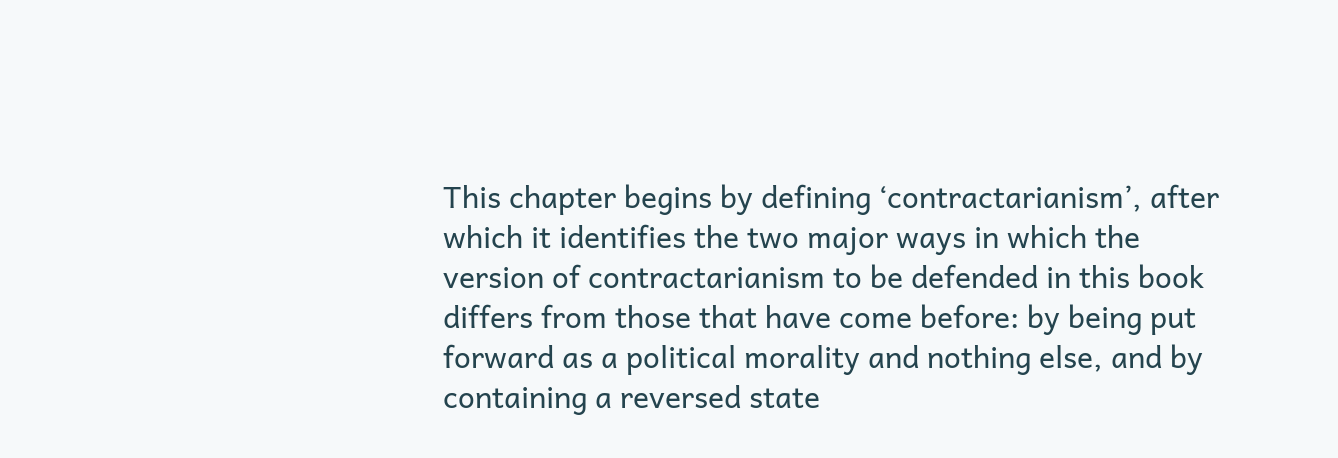This chapter begins by defining ‘contractarianism’, after which it identifies the two major ways in which the version of contractarianism to be defended in this book differs from those that have come before: by being put forward as a political morality and nothing else, and by containing a reversed state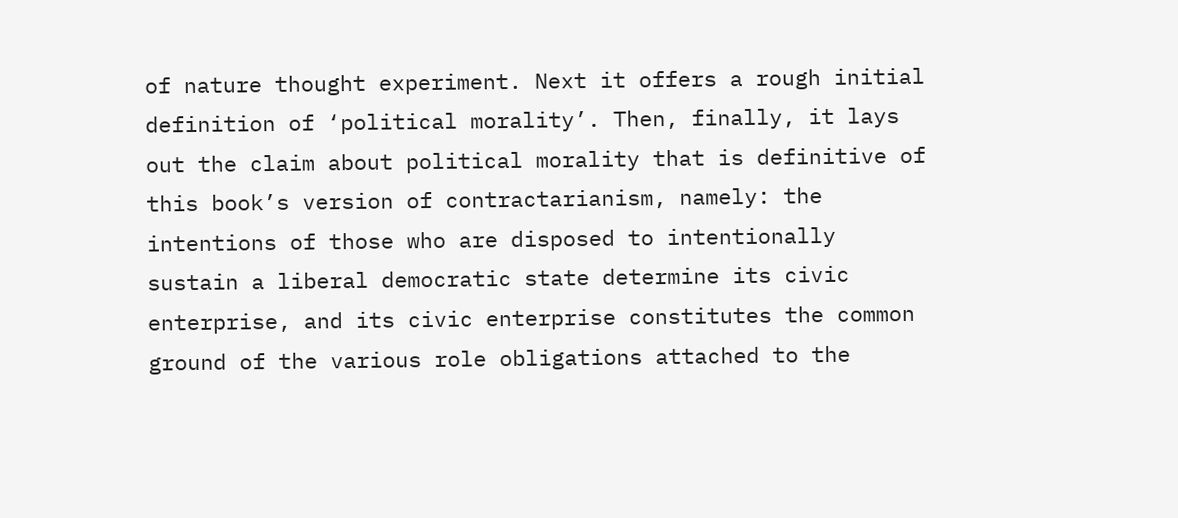of nature thought experiment. Next it offers a rough initial definition of ‘political morality’. Then, finally, it lays out the claim about political morality that is definitive of this book’s version of contractarianism, namely: the intentions of those who are disposed to intentionally sustain a liberal democratic state determine its civic enterprise, and its civic enterprise constitutes the common ground of the various role obligations attached to the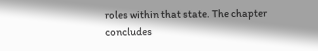roles within that state. The chapter concludes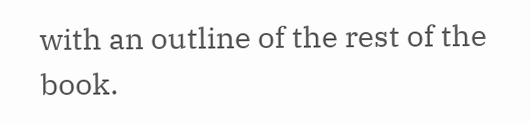with an outline of the rest of the book.